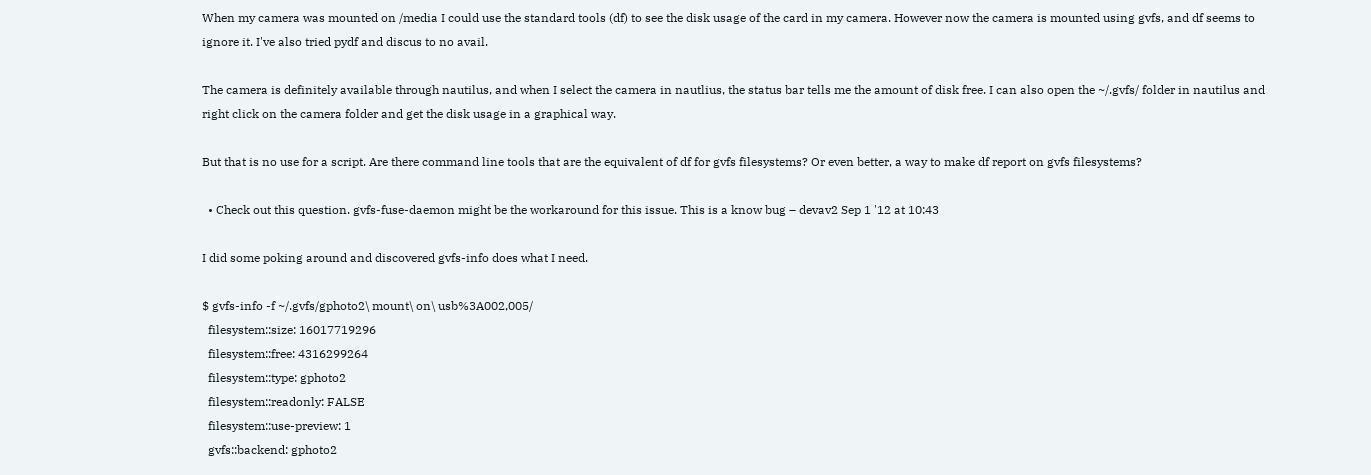When my camera was mounted on /media I could use the standard tools (df) to see the disk usage of the card in my camera. However now the camera is mounted using gvfs, and df seems to ignore it. I've also tried pydf and discus to no avail.

The camera is definitely available through nautilus, and when I select the camera in nautlius, the status bar tells me the amount of disk free. I can also open the ~/.gvfs/ folder in nautilus and right click on the camera folder and get the disk usage in a graphical way.

But that is no use for a script. Are there command line tools that are the equivalent of df for gvfs filesystems? Or even better, a way to make df report on gvfs filesystems?

  • Check out this question. gvfs-fuse-daemon might be the workaround for this issue. This is a know bug – devav2 Sep 1 '12 at 10:43

I did some poking around and discovered gvfs-info does what I need.

$ gvfs-info -f ~/.gvfs/gphoto2\ mount\ on\ usb%3A002,005/
  filesystem::size: 16017719296
  filesystem::free: 4316299264
  filesystem::type: gphoto2
  filesystem::readonly: FALSE
  filesystem::use-preview: 1
  gvfs::backend: gphoto2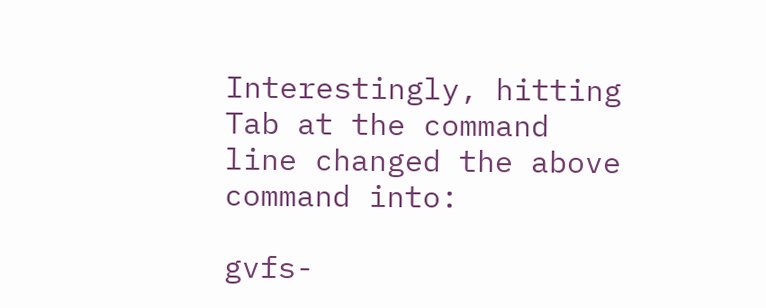Interestingly, hitting Tab at the command line changed the above command into:

gvfs-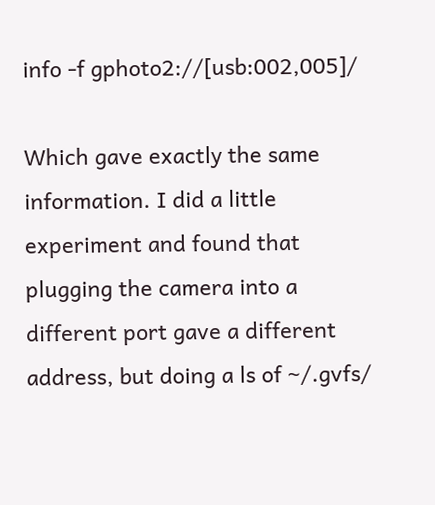info -f gphoto2://[usb:002,005]/

Which gave exactly the same information. I did a little experiment and found that plugging the camera into a different port gave a different address, but doing a ls of ~/.gvfs/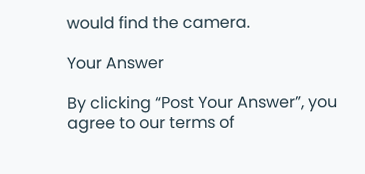would find the camera.

Your Answer

By clicking “Post Your Answer”, you agree to our terms of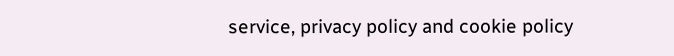service, privacy policy and cookie policy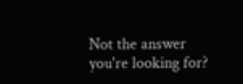Not the answer you're looking for?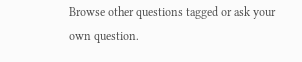Browse other questions tagged or ask your own question.